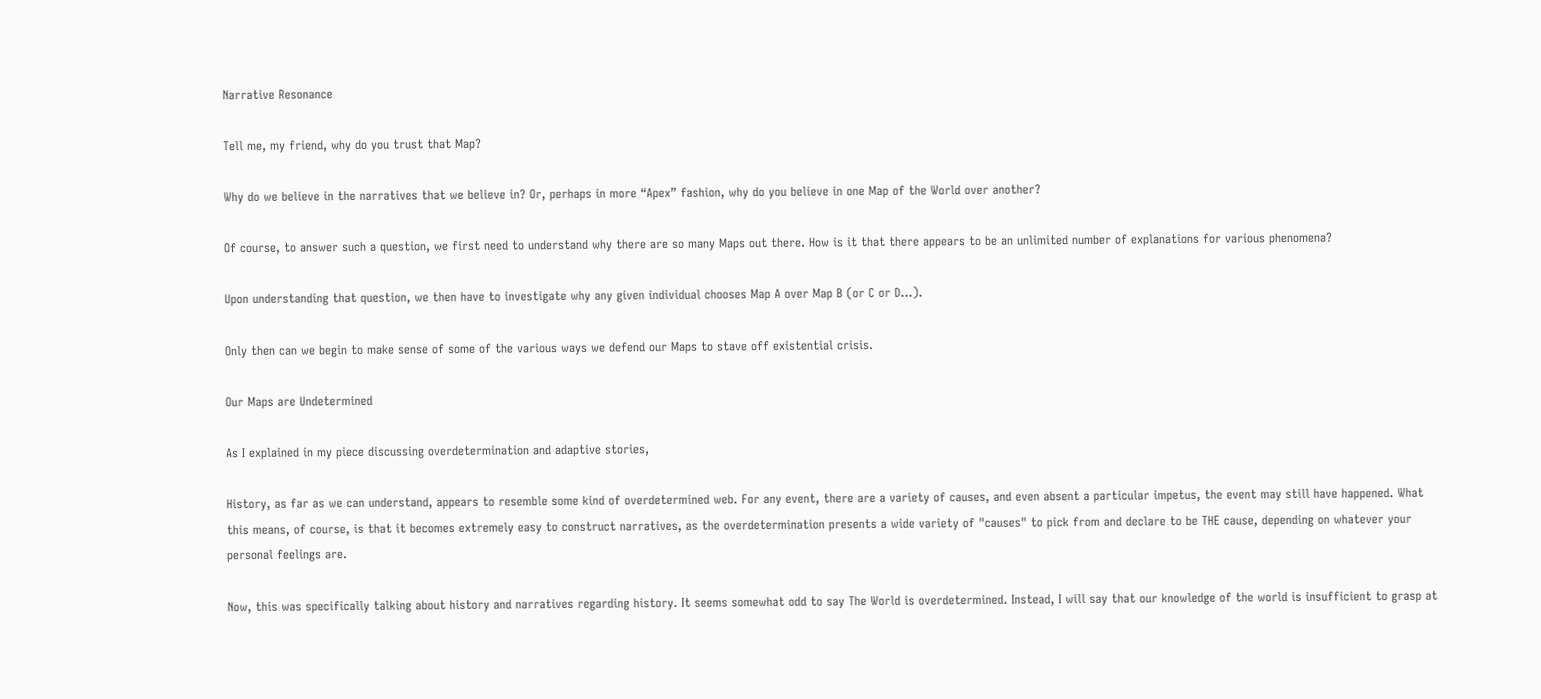Narrative Resonance

Tell me, my friend, why do you trust that Map?

Why do we believe in the narratives that we believe in? Or, perhaps in more “Apex” fashion, why do you believe in one Map of the World over another?

Of course, to answer such a question, we first need to understand why there are so many Maps out there. How is it that there appears to be an unlimited number of explanations for various phenomena?

Upon understanding that question, we then have to investigate why any given individual chooses Map A over Map B (or C or D…).

Only then can we begin to make sense of some of the various ways we defend our Maps to stave off existential crisis.

Our Maps are Undetermined

As I explained in my piece discussing overdetermination and adaptive stories,

History, as far as we can understand, appears to resemble some kind of overdetermined web. For any event, there are a variety of causes, and even absent a particular impetus, the event may still have happened. What this means, of course, is that it becomes extremely easy to construct narratives, as the overdetermination presents a wide variety of "causes" to pick from and declare to be THE cause, depending on whatever your personal feelings are.

Now, this was specifically talking about history and narratives regarding history. It seems somewhat odd to say The World is overdetermined. Instead, I will say that our knowledge of the world is insufficient to grasp at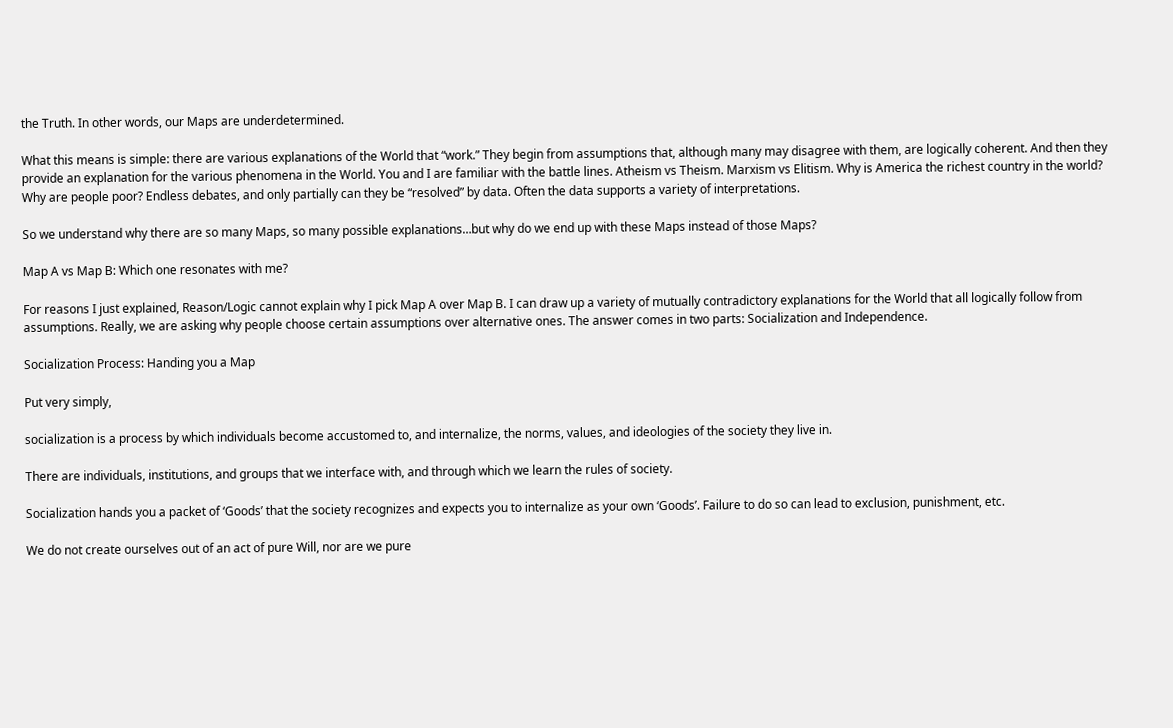the Truth. In other words, our Maps are underdetermined.

What this means is simple: there are various explanations of the World that “work.” They begin from assumptions that, although many may disagree with them, are logically coherent. And then they provide an explanation for the various phenomena in the World. You and I are familiar with the battle lines. Atheism vs Theism. Marxism vs Elitism. Why is America the richest country in the world? Why are people poor? Endless debates, and only partially can they be “resolved” by data. Often the data supports a variety of interpretations.

So we understand why there are so many Maps, so many possible explanations…but why do we end up with these Maps instead of those Maps?

Map A vs Map B: Which one resonates with me?

For reasons I just explained, Reason/Logic cannot explain why I pick Map A over Map B. I can draw up a variety of mutually contradictory explanations for the World that all logically follow from assumptions. Really, we are asking why people choose certain assumptions over alternative ones. The answer comes in two parts: Socialization and Independence.

Socialization Process: Handing you a Map

Put very simply,

socialization is a process by which individuals become accustomed to, and internalize, the norms, values, and ideologies of the society they live in.

There are individuals, institutions, and groups that we interface with, and through which we learn the rules of society.

Socialization hands you a packet of ‘Goods’ that the society recognizes and expects you to internalize as your own ‘Goods’. Failure to do so can lead to exclusion, punishment, etc.

We do not create ourselves out of an act of pure Will, nor are we pure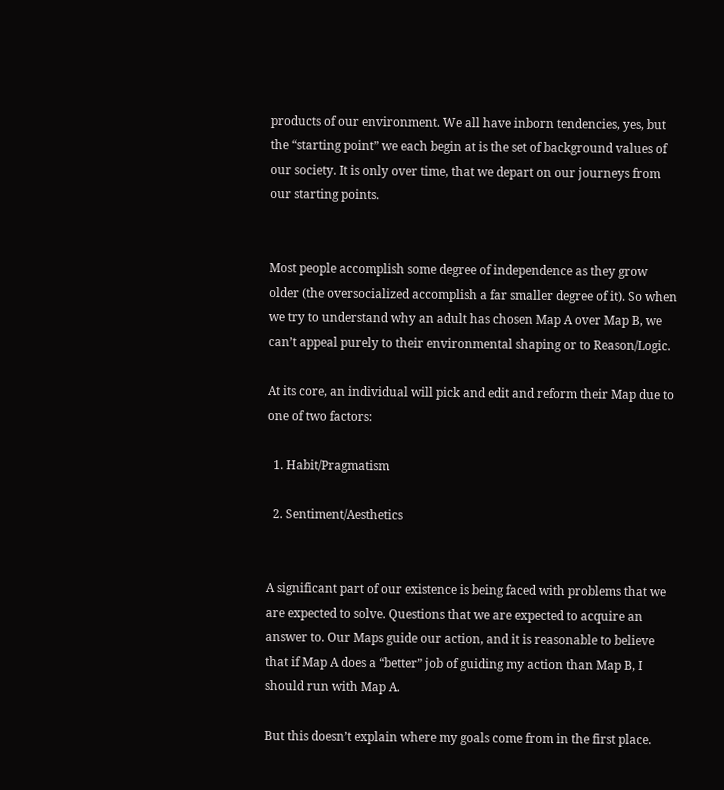products of our environment. We all have inborn tendencies, yes, but the “starting point” we each begin at is the set of background values of our society. It is only over time, that we depart on our journeys from our starting points.


Most people accomplish some degree of independence as they grow older (the oversocialized accomplish a far smaller degree of it). So when we try to understand why an adult has chosen Map A over Map B, we can’t appeal purely to their environmental shaping or to Reason/Logic.

At its core, an individual will pick and edit and reform their Map due to one of two factors:

  1. Habit/Pragmatism

  2. Sentiment/Aesthetics


A significant part of our existence is being faced with problems that we are expected to solve. Questions that we are expected to acquire an answer to. Our Maps guide our action, and it is reasonable to believe that if Map A does a “better” job of guiding my action than Map B, I should run with Map A.

But this doesn’t explain where my goals come from in the first place.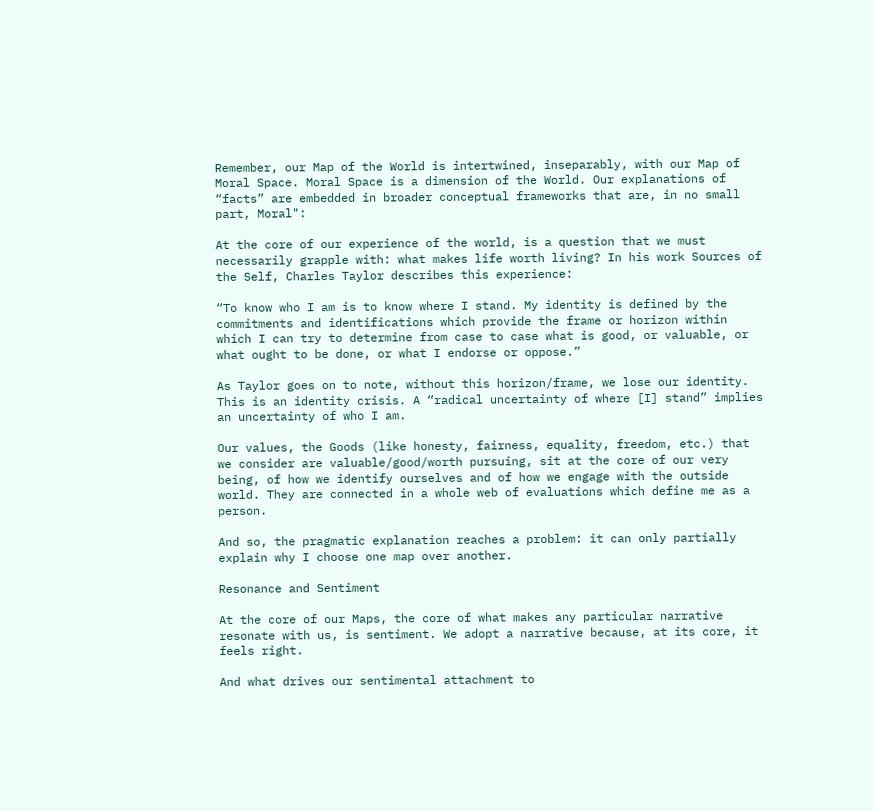Remember, our Map of the World is intertwined, inseparably, with our Map of Moral Space. Moral Space is a dimension of the World. Our explanations of “facts” are embedded in broader conceptual frameworks that are, in no small part, Moral":

At the core of our experience of the world, is a question that we must necessarily grapple with: what makes life worth living? In his work Sources of the Self, Charles Taylor describes this experience:

“To know who I am is to know where I stand. My identity is defined by the commitments and identifications which provide the frame or horizon within which I can try to determine from case to case what is good, or valuable, or what ought to be done, or what I endorse or oppose.”

As Taylor goes on to note, without this horizon/frame, we lose our identity. This is an identity crisis. A “radical uncertainty of where [I] stand” implies an uncertainty of who I am.

Our values, the Goods (like honesty, fairness, equality, freedom, etc.) that we consider are valuable/good/worth pursuing, sit at the core of our very being, of how we identify ourselves and of how we engage with the outside world. They are connected in a whole web of evaluations which define me as a person.

And so, the pragmatic explanation reaches a problem: it can only partially explain why I choose one map over another.

Resonance and Sentiment

At the core of our Maps, the core of what makes any particular narrative resonate with us, is sentiment. We adopt a narrative because, at its core, it feels right.

And what drives our sentimental attachment to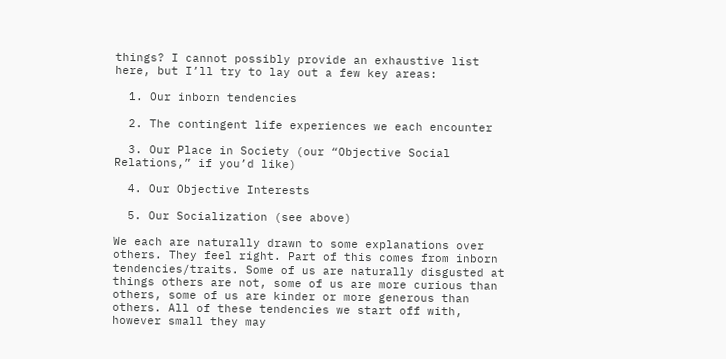things? I cannot possibly provide an exhaustive list here, but I’ll try to lay out a few key areas:

  1. Our inborn tendencies

  2. The contingent life experiences we each encounter

  3. Our Place in Society (our “Objective Social Relations,” if you’d like)

  4. Our Objective Interests

  5. Our Socialization (see above)

We each are naturally drawn to some explanations over others. They feel right. Part of this comes from inborn tendencies/traits. Some of us are naturally disgusted at things others are not, some of us are more curious than others, some of us are kinder or more generous than others. All of these tendencies we start off with, however small they may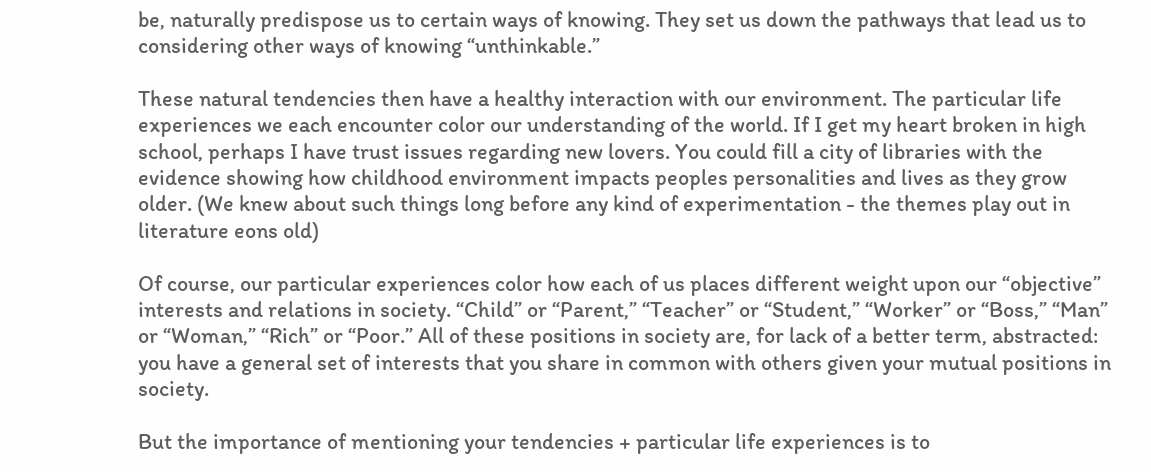be, naturally predispose us to certain ways of knowing. They set us down the pathways that lead us to considering other ways of knowing “unthinkable.”

These natural tendencies then have a healthy interaction with our environment. The particular life experiences we each encounter color our understanding of the world. If I get my heart broken in high school, perhaps I have trust issues regarding new lovers. You could fill a city of libraries with the evidence showing how childhood environment impacts peoples personalities and lives as they grow older. (We knew about such things long before any kind of experimentation - the themes play out in literature eons old)

Of course, our particular experiences color how each of us places different weight upon our “objective” interests and relations in society. “Child” or “Parent,” “Teacher” or “Student,” “Worker” or “Boss,” “Man” or “Woman,” “Rich” or “Poor.” All of these positions in society are, for lack of a better term, abstracted: you have a general set of interests that you share in common with others given your mutual positions in society.

But the importance of mentioning your tendencies + particular life experiences is to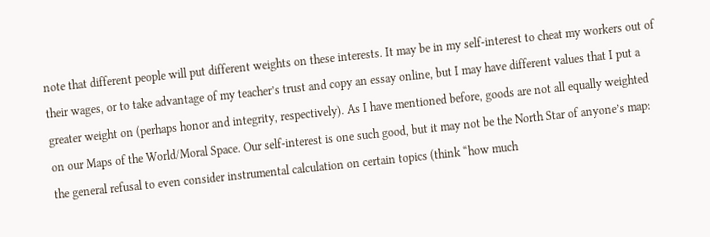note that different people will put different weights on these interests. It may be in my self-interest to cheat my workers out of their wages, or to take advantage of my teacher’s trust and copy an essay online, but I may have different values that I put a greater weight on (perhaps honor and integrity, respectively). As I have mentioned before, goods are not all equally weighted on our Maps of the World/Moral Space. Our self-interest is one such good, but it may not be the North Star of anyone’s map: the general refusal to even consider instrumental calculation on certain topics (think “how much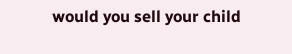would you sell your child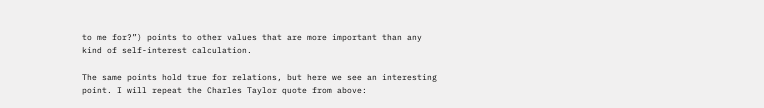to me for?”) points to other values that are more important than any kind of self-interest calculation.

The same points hold true for relations, but here we see an interesting point. I will repeat the Charles Taylor quote from above: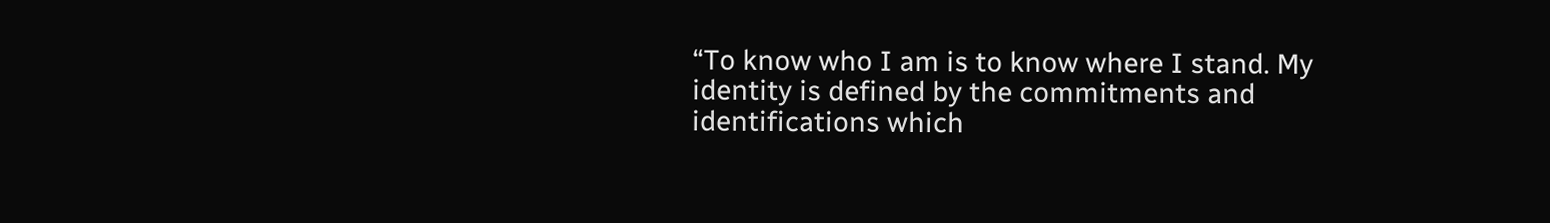“To know who I am is to know where I stand. My identity is defined by the commitments and identifications which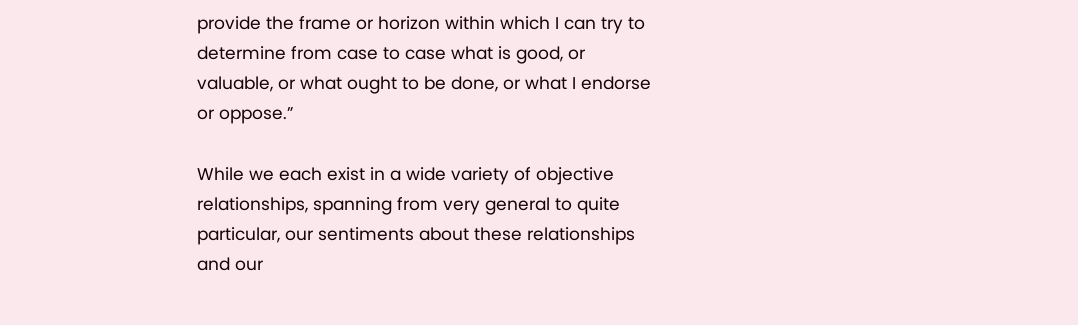provide the frame or horizon within which I can try to determine from case to case what is good, or valuable, or what ought to be done, or what I endorse or oppose.”

While we each exist in a wide variety of objective relationships, spanning from very general to quite particular, our sentiments about these relationships and our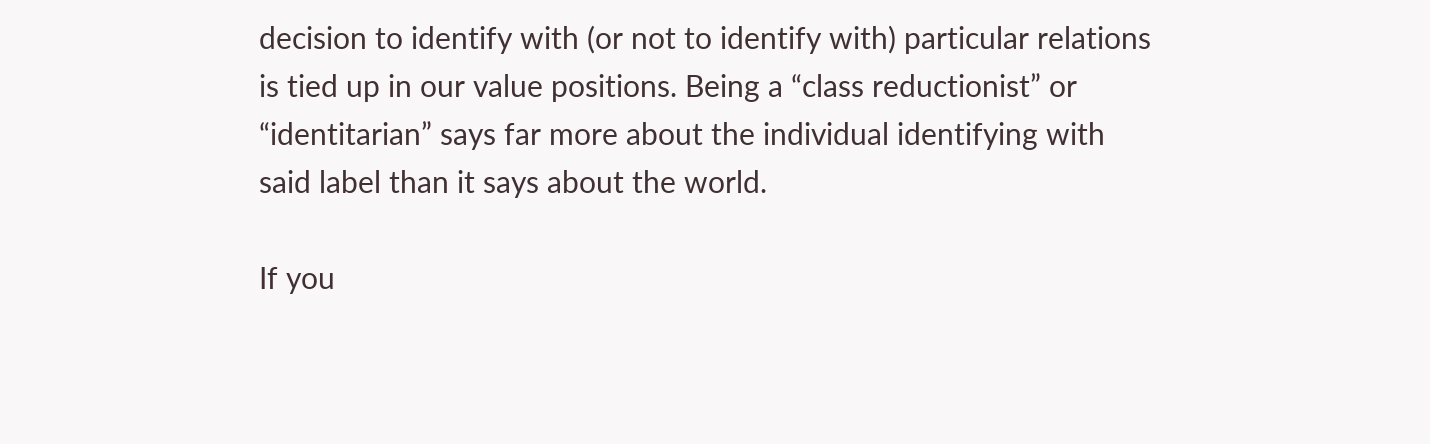decision to identify with (or not to identify with) particular relations is tied up in our value positions. Being a “class reductionist” or “identitarian” says far more about the individual identifying with said label than it says about the world.

If you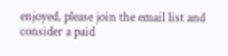enjoyed, please join the email list and consider a paid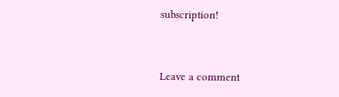subscription!


Leave a comment